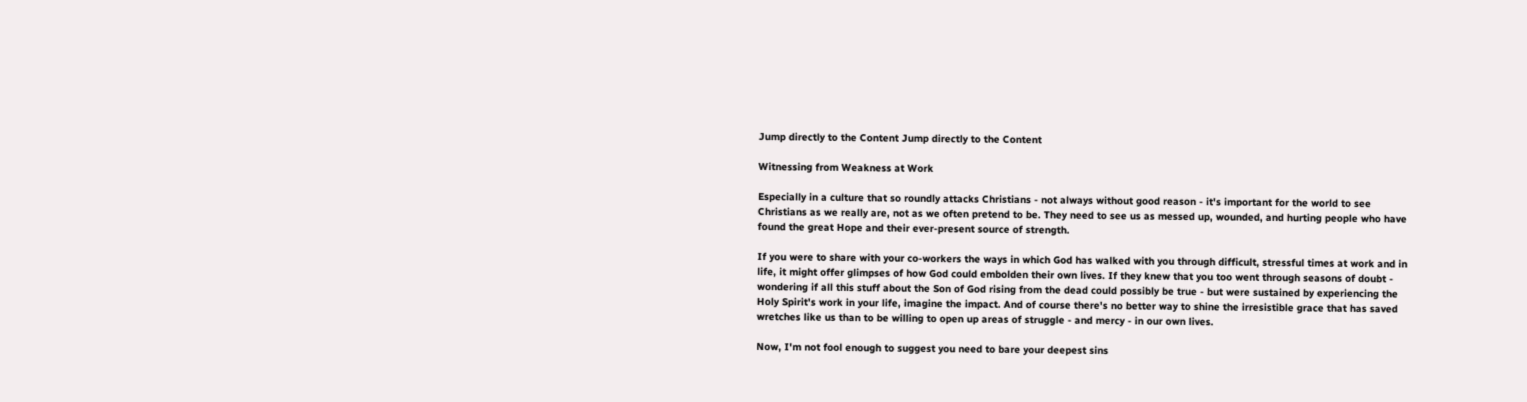Jump directly to the Content Jump directly to the Content

Witnessing from Weakness at Work

Especially in a culture that so roundly attacks Christians - not always without good reason - it's important for the world to see Christians as we really are, not as we often pretend to be. They need to see us as messed up, wounded, and hurting people who have found the great Hope and their ever-present source of strength.

If you were to share with your co-workers the ways in which God has walked with you through difficult, stressful times at work and in life, it might offer glimpses of how God could embolden their own lives. If they knew that you too went through seasons of doubt - wondering if all this stuff about the Son of God rising from the dead could possibly be true - but were sustained by experiencing the Holy Spirit's work in your life, imagine the impact. And of course there's no better way to shine the irresistible grace that has saved wretches like us than to be willing to open up areas of struggle - and mercy - in our own lives.

Now, I'm not fool enough to suggest you need to bare your deepest sins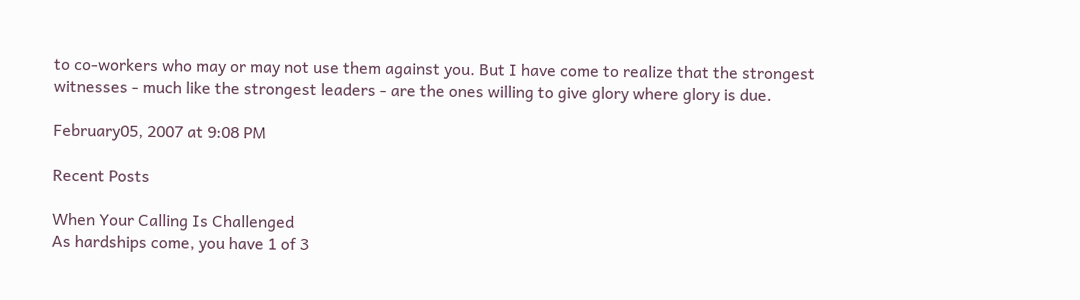to co-workers who may or may not use them against you. But I have come to realize that the strongest witnesses - much like the strongest leaders - are the ones willing to give glory where glory is due.

February05, 2007 at 9:08 PM

Recent Posts

When Your Calling Is Challenged
As hardships come, you have 1 of 3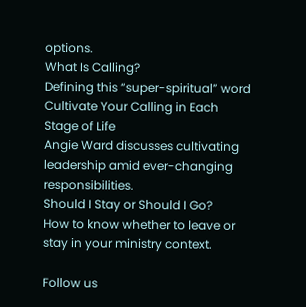options.
What Is Calling?
Defining this “super-spiritual” word
Cultivate Your Calling in Each Stage of Life
Angie Ward discusses cultivating leadership amid ever-changing responsibilities.
Should I Stay or Should I Go?
How to know whether to leave or stay in your ministry context.

Follow us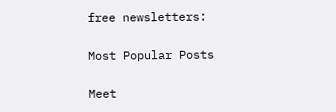free newsletters:

Most Popular Posts

Meet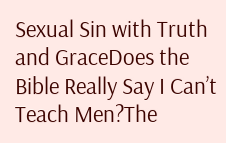Sexual Sin with Truth and GraceDoes the Bible Really Say I Can’t Teach Men?The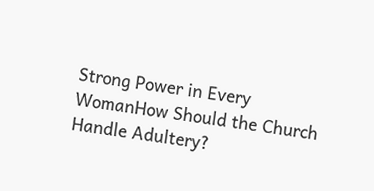Strong Power in Every WomanHow Should the Church Handle Adultery?